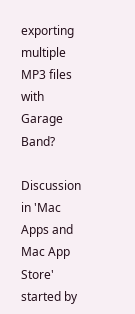exporting multiple MP3 files with Garage Band?

Discussion in 'Mac Apps and Mac App Store' started by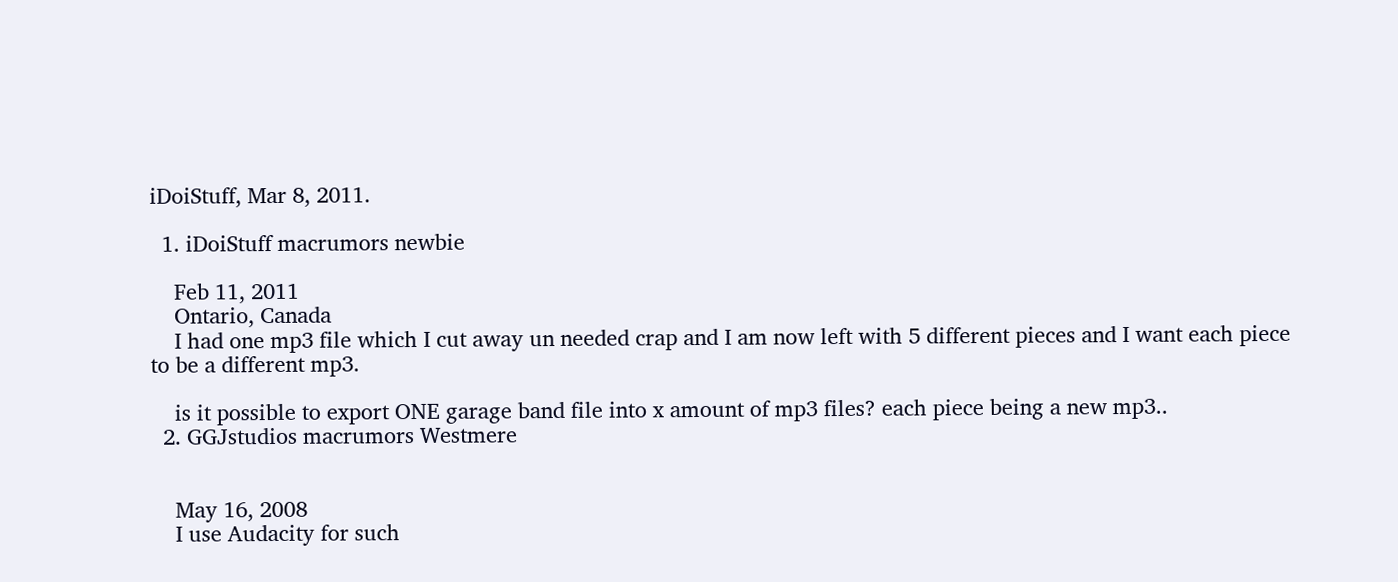iDoiStuff, Mar 8, 2011.

  1. iDoiStuff macrumors newbie

    Feb 11, 2011
    Ontario, Canada
    I had one mp3 file which I cut away un needed crap and I am now left with 5 different pieces and I want each piece to be a different mp3.

    is it possible to export ONE garage band file into x amount of mp3 files? each piece being a new mp3..
  2. GGJstudios macrumors Westmere


    May 16, 2008
    I use Audacity for such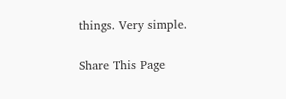things. Very simple.

Share This Page